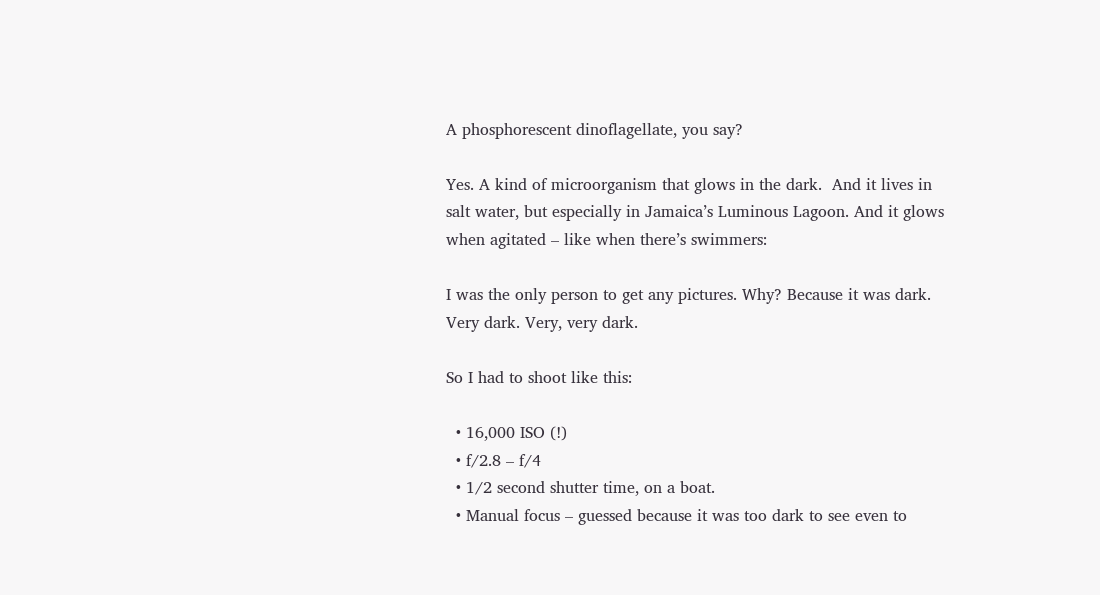A phosphorescent dinoflagellate, you say?

Yes. A kind of microorganism that glows in the dark.  And it lives in salt water, but especially in Jamaica’s Luminous Lagoon. And it glows when agitated – like when there’s swimmers:

I was the only person to get any pictures. Why? Because it was dark. Very dark. Very, very dark.

So I had to shoot like this:

  • 16,000 ISO (!)
  • f/2.8 – f/4
  • 1/2 second shutter time, on a boat.
  • Manual focus – guessed because it was too dark to see even to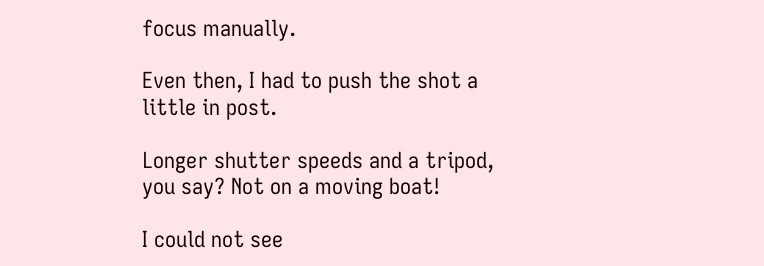focus manually.

Even then, I had to push the shot a little in post.

Longer shutter speeds and a tripod, you say? Not on a moving boat!

I could not see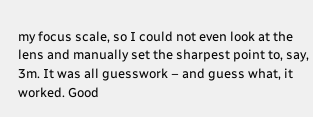my focus scale, so I could not even look at the lens and manually set the sharpest point to, say, 3m. It was all guesswork – and guess what, it worked. Good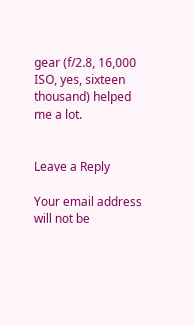gear (f/2.8, 16,000 ISO, yes, sixteen thousand) helped me a lot.


Leave a Reply

Your email address will not be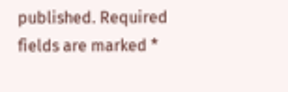published. Required fields are marked *